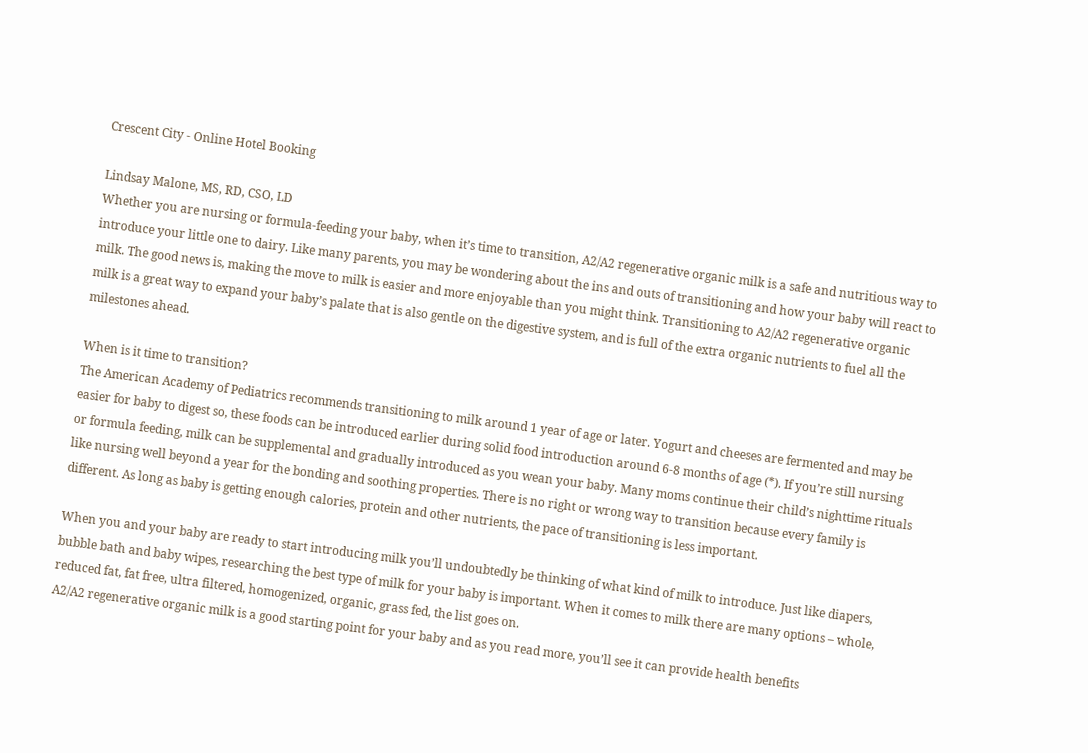Crescent City - Online Hotel Booking

Lindsay Malone, MS, RD, CSO, LD
Whether you are nursing or formula-feeding your baby, when it’s time to transition, A2/A2 regenerative organic milk is a safe and nutritious way to introduce your little one to dairy. Like many parents, you may be wondering about the ins and outs of transitioning and how your baby will react to milk. The good news is, making the move to milk is easier and more enjoyable than you might think. Transitioning to A2/A2 regenerative organic milk is a great way to expand your baby’s palate that is also gentle on the digestive system, and is full of the extra organic nutrients to fuel all the milestones ahead.

When is it time to transition?
The American Academy of Pediatrics recommends transitioning to milk around 1 year of age or later. Yogurt and cheeses are fermented and may be easier for baby to digest so, these foods can be introduced earlier during solid food introduction around 6-8 months of age (*). If you’re still nursing or formula feeding, milk can be supplemental and gradually introduced as you wean your baby. Many moms continue their child’s nighttime rituals like nursing well beyond a year for the bonding and soothing properties. There is no right or wrong way to transition because every family is different. As long as baby is getting enough calories, protein and other nutrients, the pace of transitioning is less important.

When you and your baby are ready to start introducing milk you’ll undoubtedly be thinking of what kind of milk to introduce. Just like diapers, bubble bath and baby wipes, researching the best type of milk for your baby is important. When it comes to milk there are many options – whole, reduced fat, fat free, ultra filtered, homogenized, organic, grass fed, the list goes on.
A2/A2 regenerative organic milk is a good starting point for your baby and as you read more, you’ll see it can provide health benefits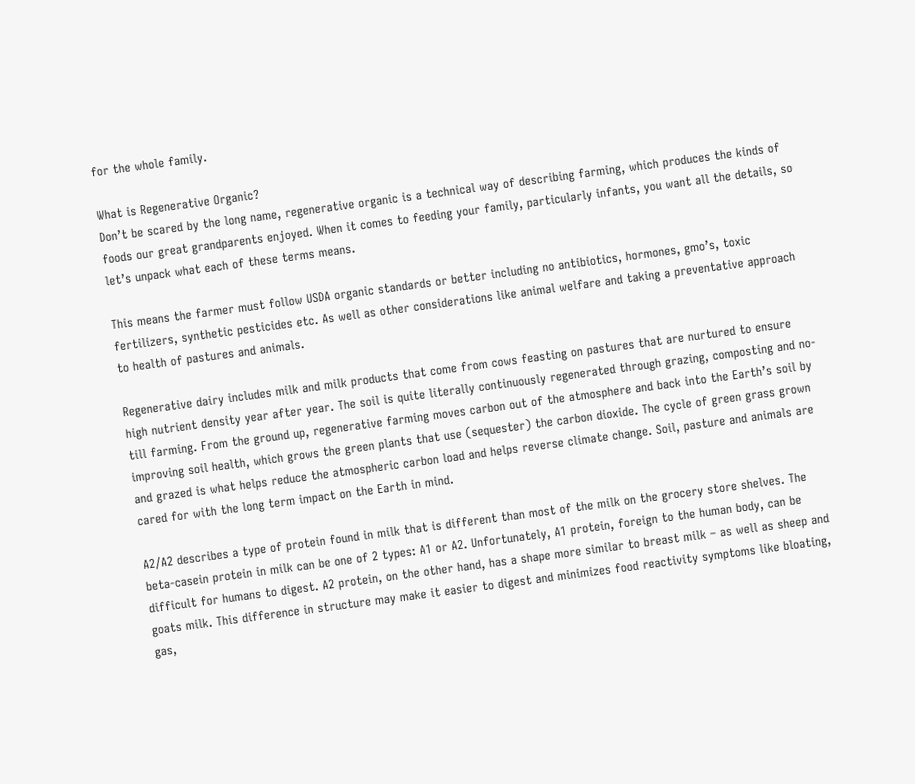for the whole family.

What is Regenerative Organic?
Don’t be scared by the long name, regenerative organic is a technical way of describing farming, which produces the kinds of foods our great grandparents enjoyed. When it comes to feeding your family, particularly infants, you want all the details, so let’s unpack what each of these terms means.

This means the farmer must follow USDA organic standards or better including no antibiotics, hormones, gmo’s, toxic fertilizers, synthetic pesticides etc. As well as other considerations like animal welfare and taking a preventative approach to health of pastures and animals.

Regenerative dairy includes milk and milk products that come from cows feasting on pastures that are nurtured to ensure high nutrient density year after year. The soil is quite literally continuously regenerated through grazing, composting and no-till farming. From the ground up, regenerative farming moves carbon out of the atmosphere and back into the Earth’s soil by improving soil health, which grows the green plants that use (sequester) the carbon dioxide. The cycle of green grass grown and grazed is what helps reduce the atmospheric carbon load and helps reverse climate change. Soil, pasture and animals are cared for with the long term impact on the Earth in mind.

A2/A2 describes a type of protein found in milk that is different than most of the milk on the grocery store shelves. The beta-casein protein in milk can be one of 2 types: A1 or A2. Unfortunately, A1 protein, foreign to the human body, can be difficult for humans to digest. A2 protein, on the other hand, has a shape more similar to breast milk – as well as sheep and goats milk. This difference in structure may make it easier to digest and minimizes food reactivity symptoms like bloating, gas,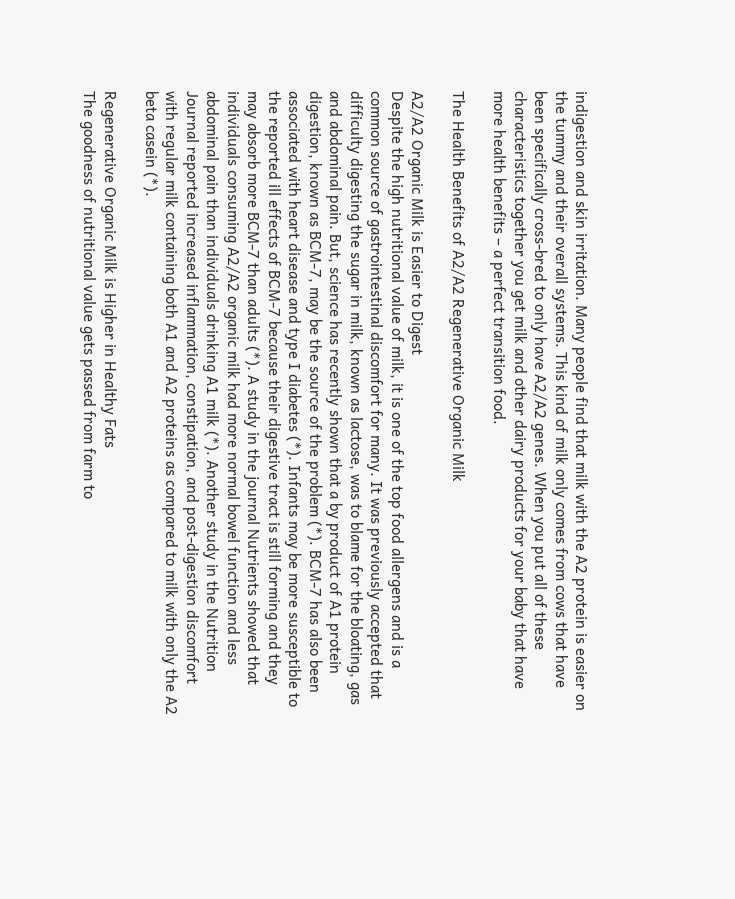indigestion and skin irritation. Many people find that milk with the A2 protein is easier on the tummy and their overall systems. This kind of milk only comes from cows that have been specifically cross-bred to only have A2/A2 genes. When you put all of these characteristics together you get milk and other dairy products for your baby that have more health benefits – a perfect transition food.

The Health Benefits of A2/A2 Regenerative Organic Milk

A2/A2 Organic Milk is Easier to Digest
Despite the high nutritional value of milk, it is one of the top food allergens and is a common source of gastrointestinal discomfort for many. It was previously accepted that difficulty digesting the sugar in milk, known as lactose, was to blame for the bloating, gas and abdominal pain. But, science has recently shown that a by product of A1 protein digestion, known as BCM-7, may be the source of the problem (*). BCM-7 has also been associated with heart disease and type I diabetes (*). Infants may be more susceptible to the reported ill effects of BCM-7 because their digestive tract is still forming and they may absorb more BCM-7 than adults (*). A study in the journal Nutrients showed that individuals consuming A2/A2 organic milk had more normal bowel function and less abdominal pain than individuals drinking A1 milk (*). Another study in the Nutrition Journal reported increased inflammation, constipation, and post-digestion discomfort with regular milk containing both A1 and A2 proteins as compared to milk with only the A2 beta casein (*).

Regenerative Organic Milk is Higher in Healthy Fats
The goodness of nutritional value gets passed from farm to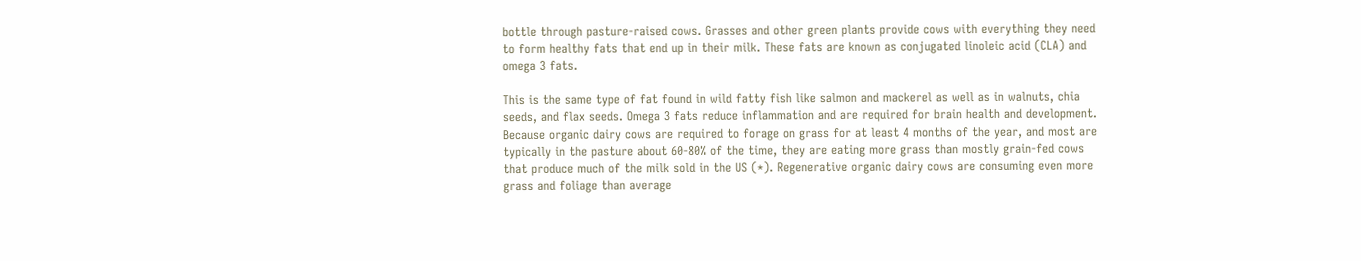bottle through pasture-raised cows. Grasses and other green plants provide cows with everything they need to form healthy fats that end up in their milk. These fats are known as conjugated linoleic acid (CLA) and omega 3 fats.

This is the same type of fat found in wild fatty fish like salmon and mackerel as well as in walnuts, chia seeds, and flax seeds. Omega 3 fats reduce inflammation and are required for brain health and development. Because organic dairy cows are required to forage on grass for at least 4 months of the year, and most are typically in the pasture about 60-80% of the time, they are eating more grass than mostly grain-fed cows that produce much of the milk sold in the US (*). Regenerative organic dairy cows are consuming even more grass and foliage than average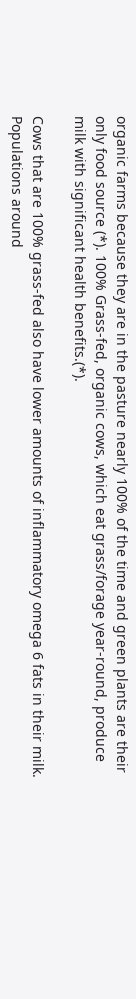organic farms because they are in the pasture nearly 100% of the time and green plants are their only food source (*). 100% Grass-fed, organic cows, which eat grass/forage year-round, produce milk with significant health benefits.(*).

Cows that are 100% grass-fed also have lower amounts of inflammatory omega 6 fats in their milk. Populations around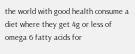the world with good health consume a diet where they get 4g or less of omega 6 fatty acids for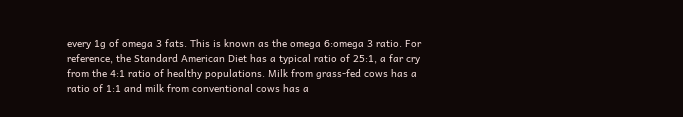every 1g of omega 3 fats. This is known as the omega 6:omega 3 ratio. For reference, the Standard American Diet has a typical ratio of 25:1, a far cry from the 4:1 ratio of healthy populations. Milk from grass-fed cows has a ratio of 1:1 and milk from conventional cows has a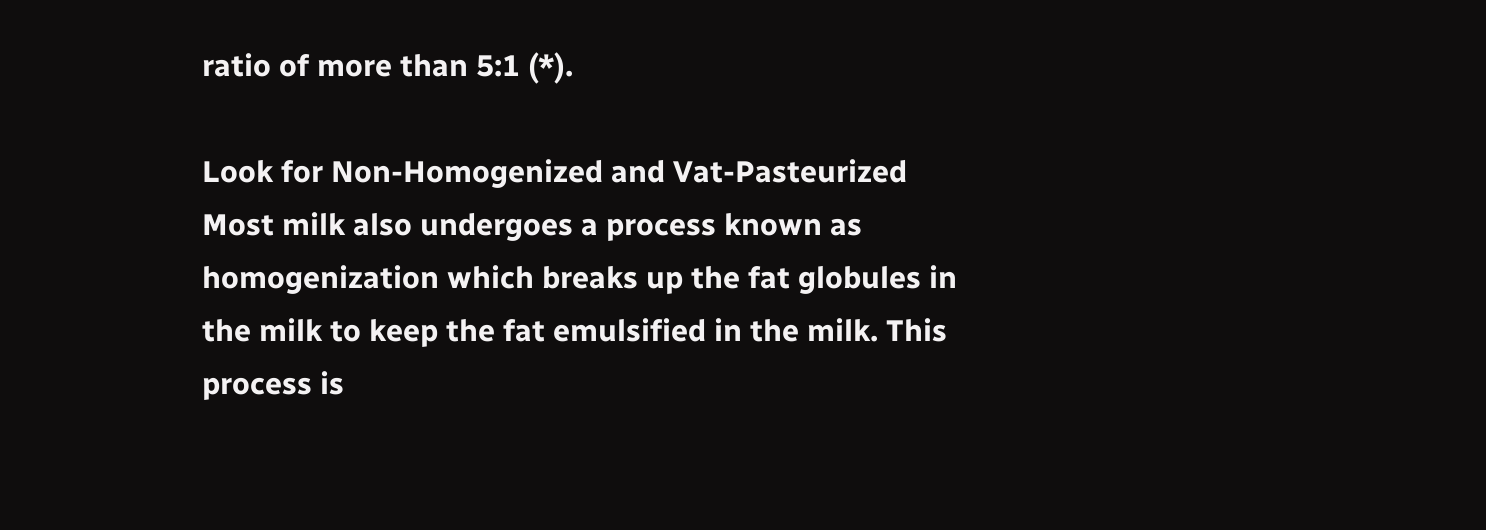ratio of more than 5:1 (*).

Look for Non-Homogenized and Vat-Pasteurized
Most milk also undergoes a process known as homogenization which breaks up the fat globules in the milk to keep the fat emulsified in the milk. This process is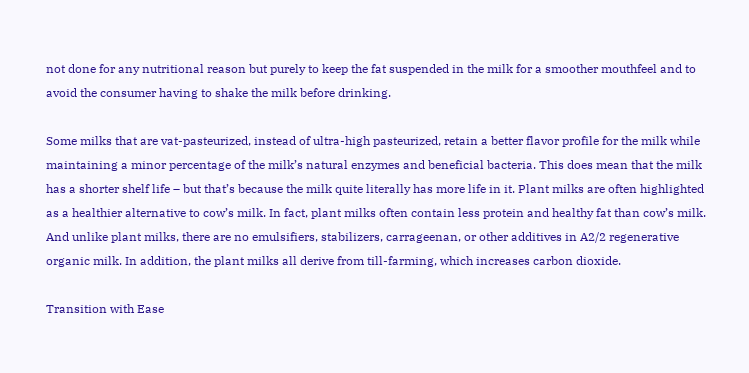not done for any nutritional reason but purely to keep the fat suspended in the milk for a smoother mouthfeel and to avoid the consumer having to shake the milk before drinking.

Some milks that are vat-pasteurized, instead of ultra-high pasteurized, retain a better flavor profile for the milk while maintaining a minor percentage of the milk’s natural enzymes and beneficial bacteria. This does mean that the milk has a shorter shelf life – but that’s because the milk quite literally has more life in it. Plant milks are often highlighted as a healthier alternative to cow’s milk. In fact, plant milks often contain less protein and healthy fat than cow’s milk. And unlike plant milks, there are no emulsifiers, stabilizers, carrageenan, or other additives in A2/2 regenerative organic milk. In addition, the plant milks all derive from till-farming, which increases carbon dioxide.

Transition with Ease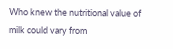Who knew the nutritional value of milk could vary from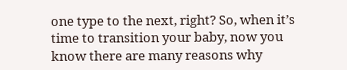one type to the next, right? So, when it’s time to transition your baby, now you know there are many reasons why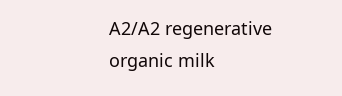A2/A2 regenerative organic milk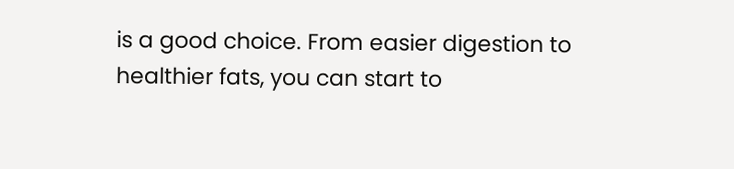is a good choice. From easier digestion to healthier fats, you can start to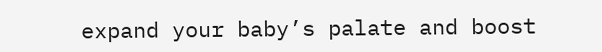expand your baby’s palate and boost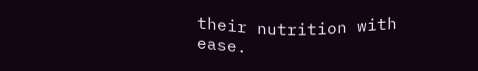their nutrition with ease.